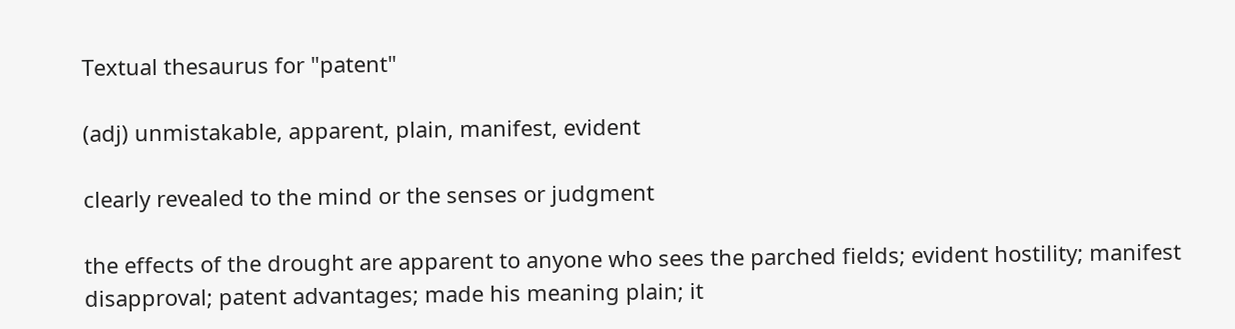Textual thesaurus for "patent"

(adj) unmistakable, apparent, plain, manifest, evident

clearly revealed to the mind or the senses or judgment

the effects of the drought are apparent to anyone who sees the parched fields; evident hostility; manifest disapproval; patent advantages; made his meaning plain; it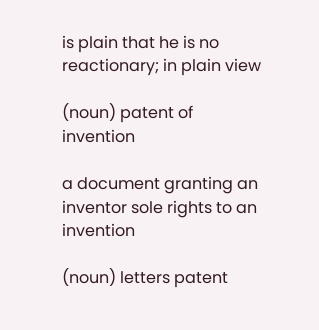is plain that he is no reactionary; in plain view

(noun) patent of invention

a document granting an inventor sole rights to an invention

(noun) letters patent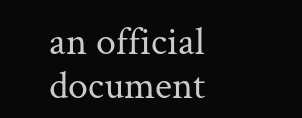an official document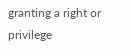granting a right or privilege